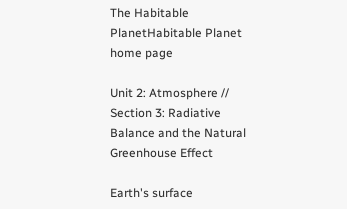The Habitable PlanetHabitable Planet home page

Unit 2: Atmosphere // Section 3: Radiative Balance and the Natural Greenhouse Effect

Earth's surface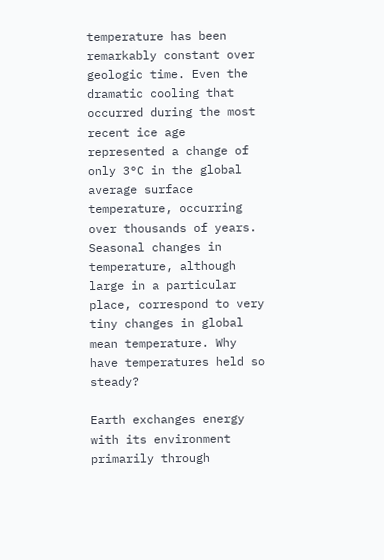temperature has been remarkably constant over geologic time. Even the dramatic cooling that occurred during the most recent ice age represented a change of only 3°C in the global average surface temperature, occurring over thousands of years. Seasonal changes in temperature, although large in a particular place, correspond to very tiny changes in global mean temperature. Why have temperatures held so steady?

Earth exchanges energy with its environment primarily through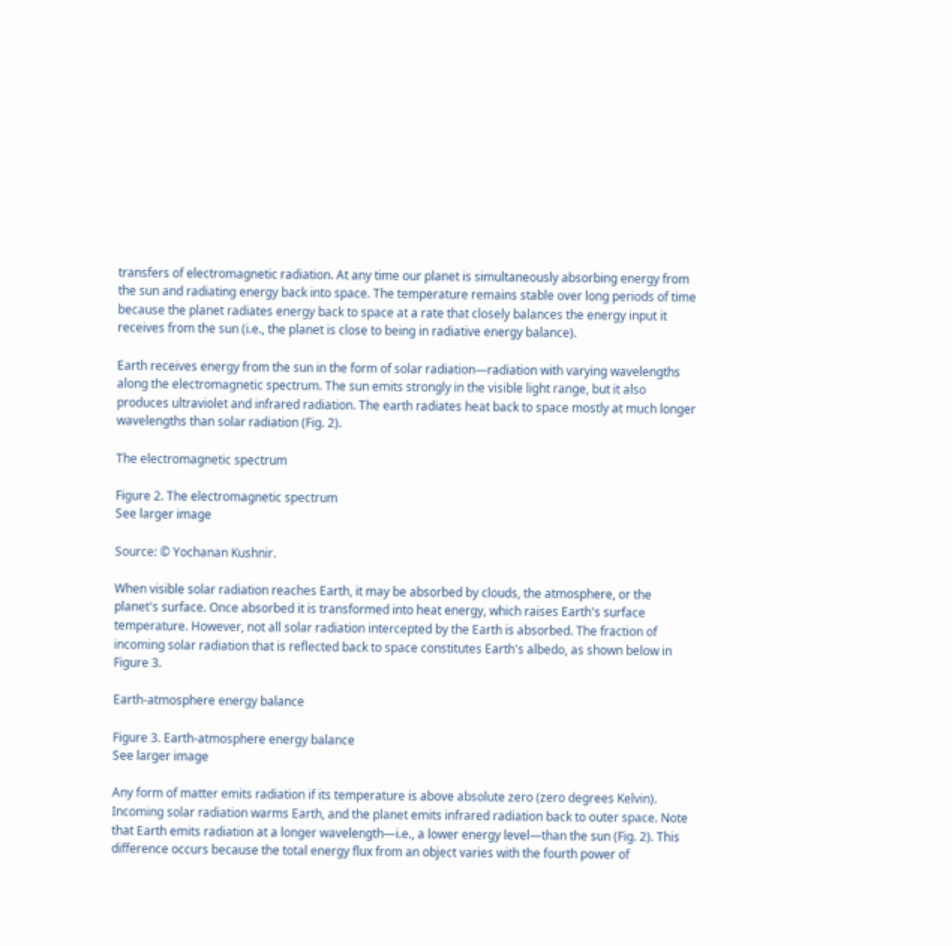transfers of electromagnetic radiation. At any time our planet is simultaneously absorbing energy from the sun and radiating energy back into space. The temperature remains stable over long periods of time because the planet radiates energy back to space at a rate that closely balances the energy input it receives from the sun (i.e., the planet is close to being in radiative energy balance).

Earth receives energy from the sun in the form of solar radiation—radiation with varying wavelengths along the electromagnetic spectrum. The sun emits strongly in the visible light range, but it also produces ultraviolet and infrared radiation. The earth radiates heat back to space mostly at much longer wavelengths than solar radiation (Fig. 2).

The electromagnetic spectrum

Figure 2. The electromagnetic spectrum
See larger image

Source: © Yochanan Kushnir.

When visible solar radiation reaches Earth, it may be absorbed by clouds, the atmosphere, or the planet's surface. Once absorbed it is transformed into heat energy, which raises Earth's surface temperature. However, not all solar radiation intercepted by the Earth is absorbed. The fraction of incoming solar radiation that is reflected back to space constitutes Earth's albedo, as shown below in Figure 3.

Earth-atmosphere energy balance

Figure 3. Earth-atmosphere energy balance
See larger image

Any form of matter emits radiation if its temperature is above absolute zero (zero degrees Kelvin). Incoming solar radiation warms Earth, and the planet emits infrared radiation back to outer space. Note that Earth emits radiation at a longer wavelength—i.e., a lower energy level—than the sun (Fig. 2). This difference occurs because the total energy flux from an object varies with the fourth power of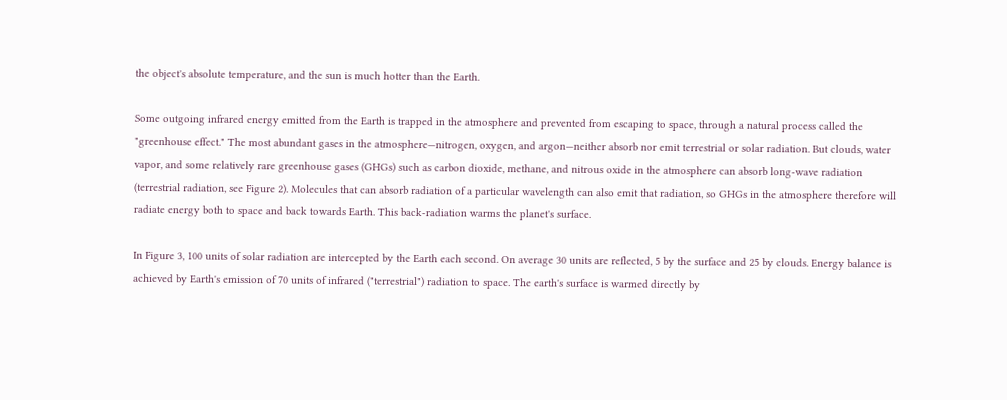the object's absolute temperature, and the sun is much hotter than the Earth.

Some outgoing infrared energy emitted from the Earth is trapped in the atmosphere and prevented from escaping to space, through a natural process called the "greenhouse effect." The most abundant gases in the atmosphere—nitrogen, oxygen, and argon—neither absorb nor emit terrestrial or solar radiation. But clouds, water vapor, and some relatively rare greenhouse gases (GHGs) such as carbon dioxide, methane, and nitrous oxide in the atmosphere can absorb long-wave radiation (terrestrial radiation, see Figure 2). Molecules that can absorb radiation of a particular wavelength can also emit that radiation, so GHGs in the atmosphere therefore will radiate energy both to space and back towards Earth. This back-radiation warms the planet's surface.

In Figure 3, 100 units of solar radiation are intercepted by the Earth each second. On average 30 units are reflected, 5 by the surface and 25 by clouds. Energy balance is achieved by Earth's emission of 70 units of infrared ("terrestrial") radiation to space. The earth's surface is warmed directly by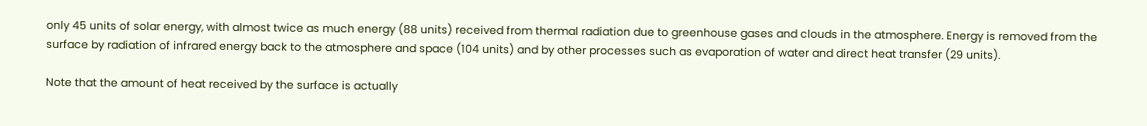only 45 units of solar energy, with almost twice as much energy (88 units) received from thermal radiation due to greenhouse gases and clouds in the atmosphere. Energy is removed from the surface by radiation of infrared energy back to the atmosphere and space (104 units) and by other processes such as evaporation of water and direct heat transfer (29 units).

Note that the amount of heat received by the surface is actually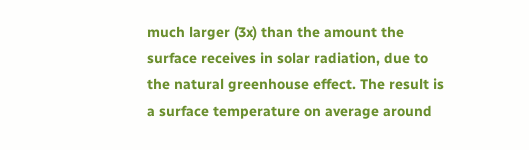much larger (3x) than the amount the surface receives in solar radiation, due to the natural greenhouse effect. The result is a surface temperature on average around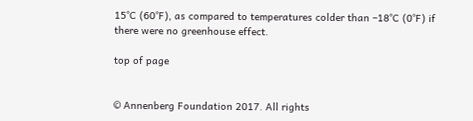15°C (60°F), as compared to temperatures colder than –18°C (0°F) if there were no greenhouse effect.

top of page


© Annenberg Foundation 2017. All rights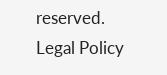reserved. Legal Policy